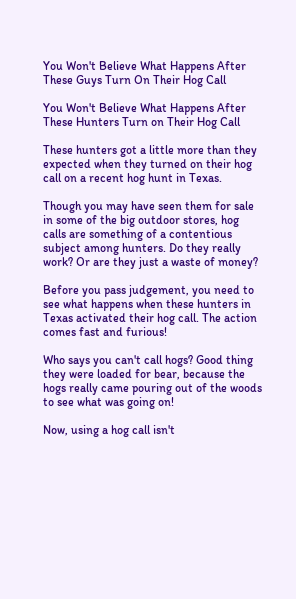You Won't Believe What Happens After These Guys Turn On Their Hog Call

You Won't Believe What Happens After These Hunters Turn on Their Hog Call

These hunters got a little more than they expected when they turned on their hog call on a recent hog hunt in Texas.

Though you may have seen them for sale in some of the big outdoor stores, hog calls are something of a contentious subject among hunters. Do they really work? Or are they just a waste of money?

Before you pass judgement, you need to see what happens when these hunters in Texas activated their hog call. The action comes fast and furious!

Who says you can't call hogs? Good thing they were loaded for bear, because the hogs really came pouring out of the woods to see what was going on!

Now, using a hog call isn't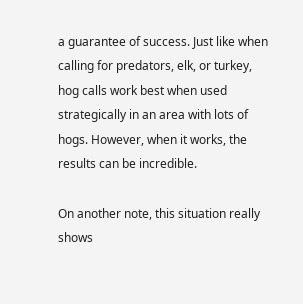a guarantee of success. Just like when calling for predators, elk, or turkey, hog calls work best when used strategically in an area with lots of hogs. However, when it works, the results can be incredible.

On another note, this situation really shows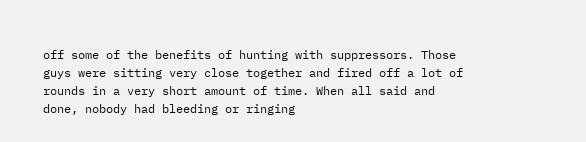off some of the benefits of hunting with suppressors. Those guys were sitting very close together and fired off a lot of rounds in a very short amount of time. When all said and done, nobody had bleeding or ringing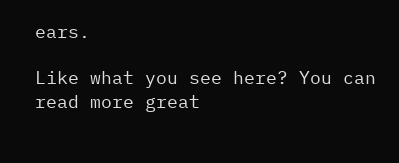ears.

Like what you see here? You can read more great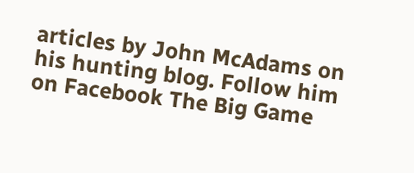articles by John McAdams on his hunting blog. Follow him on Facebook The Big Game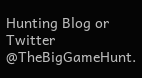Hunting Blog or Twitter @TheBigGameHunt.